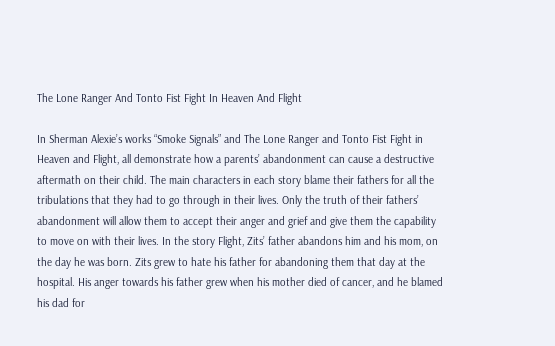The Lone Ranger And Tonto Fist Fight In Heaven And Flight

In Sherman Alexie’s works “Smoke Signals” and The Lone Ranger and Tonto Fist Fight in Heaven and Flight, all demonstrate how a parents’ abandonment can cause a destructive aftermath on their child. The main characters in each story blame their fathers for all the tribulations that they had to go through in their lives. Only the truth of their fathers’ abandonment will allow them to accept their anger and grief and give them the capability to move on with their lives. In the story Flight, Zits’ father abandons him and his mom, on the day he was born. Zits grew to hate his father for abandoning them that day at the hospital. His anger towards his father grew when his mother died of cancer, and he blamed his dad for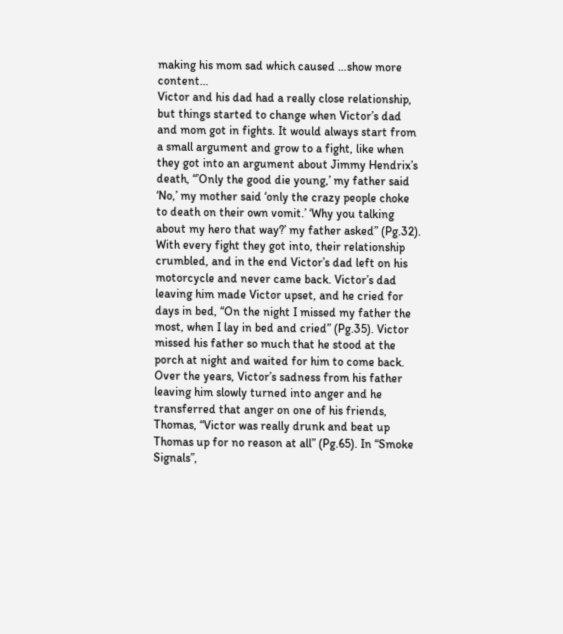making his mom sad which caused …show more content…
Victor and his dad had a really close relationship, but things started to change when Victor’s dad and mom got in fights. It would always start from a small argument and grow to a fight, like when they got into an argument about Jimmy Hendrix’s death, “’Only the good die young,’ my father said ‘No,’ my mother said ‘only the crazy people choke to death on their own vomit.’ ‘Why you talking about my hero that way?’ my father asked” (Pg.32). With every fight they got into, their relationship crumbled, and in the end Victor’s dad left on his motorcycle and never came back. Victor’s dad leaving him made Victor upset, and he cried for days in bed, “On the night I missed my father the most, when I lay in bed and cried” (Pg.35). Victor missed his father so much that he stood at the porch at night and waited for him to come back. Over the years, Victor’s sadness from his father leaving him slowly turned into anger and he transferred that anger on one of his friends, Thomas, “Victor was really drunk and beat up Thomas up for no reason at all” (Pg.65). In “Smoke Signals”,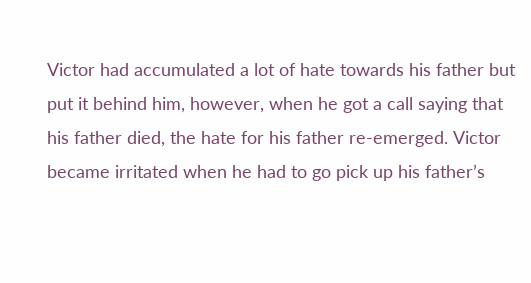Victor had accumulated a lot of hate towards his father but put it behind him, however, when he got a call saying that his father died, the hate for his father re-emerged. Victor became irritated when he had to go pick up his father’s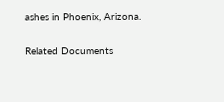ashes in Phoenix, Arizona.

Related Documents